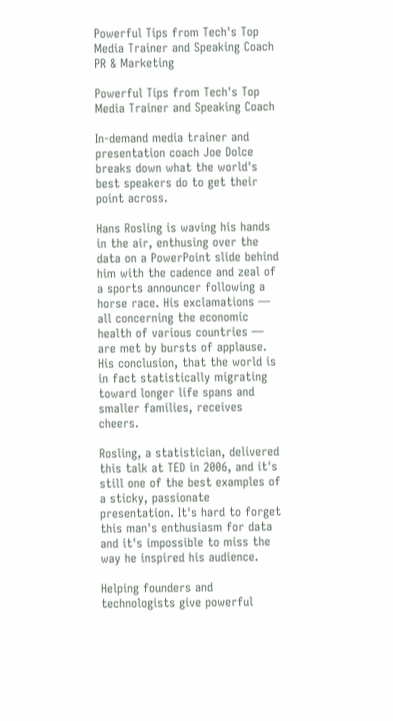Powerful Tips from Tech's Top Media Trainer and Speaking Coach
PR & Marketing

Powerful Tips from Tech's Top Media Trainer and Speaking Coach

In-demand media trainer and presentation coach Joe Dolce breaks down what the world's best speakers do to get their point across.

Hans Rosling is waving his hands in the air, enthusing over the data on a PowerPoint slide behind him with the cadence and zeal of a sports announcer following a horse race. His exclamations — all concerning the economic health of various countries — are met by bursts of applause. His conclusion, that the world is in fact statistically migrating toward longer life spans and smaller families, receives cheers.

Rosling, a statistician, delivered this talk at TED in 2006, and it's still one of the best examples of a sticky, passionate presentation. It's hard to forget this man's enthusiasm for data and it's impossible to miss the way he inspired his audience.

Helping founders and technologists give powerful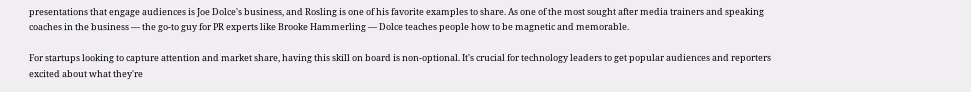presentations that engage audiences is Joe Dolce's business, and Rosling is one of his favorite examples to share. As one of the most sought after media trainers and speaking coaches in the business — the go-to guy for PR experts like Brooke Hammerling — Dolce teaches people how to be magnetic and memorable.

For startups looking to capture attention and market share, having this skill on board is non-optional. It's crucial for technology leaders to get popular audiences and reporters excited about what they're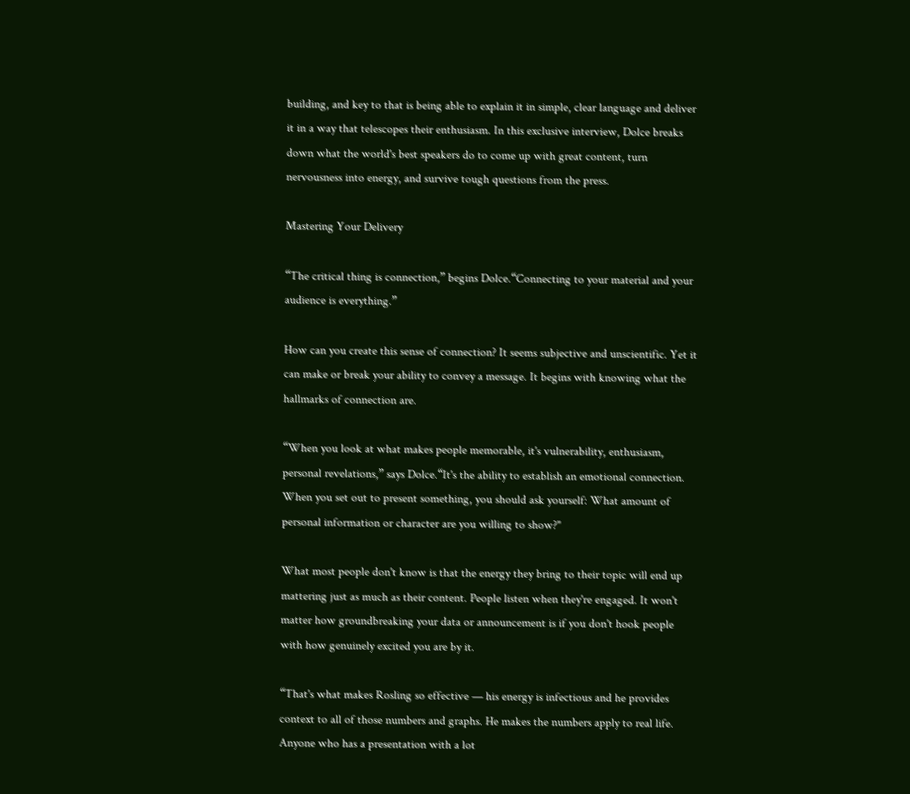building, and key to that is being able to explain it in simple, clear language and deliver it in a way that telescopes their enthusiasm. In this exclusive interview, Dolce breaks down what the world's best speakers do to come up with great content, turn nervousness into energy, and survive tough questions from the press.

Mastering Your Delivery

“The critical thing is connection,” begins Dolce.“Connecting to your material and your audience is everything.”

How can you create this sense of connection? It seems subjective and unscientific. Yet it can make or break your ability to convey a message. It begins with knowing what the hallmarks of connection are.

“When you look at what makes people memorable, it's vulnerability, enthusiasm, personal revelations,” says Dolce.“It's the ability to establish an emotional connection. When you set out to present something, you should ask yourself: What amount of personal information or character are you willing to show?"

What most people don't know is that the energy they bring to their topic will end up mattering just as much as their content. People listen when they're engaged. It won't matter how groundbreaking your data or announcement is if you don't hook people with how genuinely excited you are by it.

“That's what makes Rosling so effective — his energy is infectious and he provides context to all of those numbers and graphs. He makes the numbers apply to real life. Anyone who has a presentation with a lot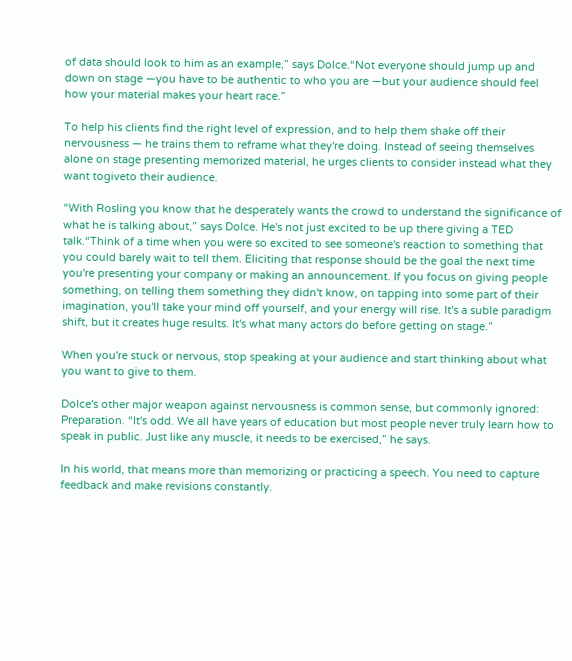of data should look to him as an example,” says Dolce.“Not everyone should jump up and down on stage —you have to be authentic to who you are —but your audience should feel how your material makes your heart race.”

To help his clients find the right level of expression, and to help them shake off their nervousness — he trains them to reframe what they're doing. Instead of seeing themselves alone on stage presenting memorized material, he urges clients to consider instead what they want togiveto their audience.

“With Rosling you know that he desperately wants the crowd to understand the significance of what he is talking about,” says Dolce. He's not just excited to be up there giving a TED talk.“Think of a time when you were so excited to see someone's reaction to something that you could barely wait to tell them. Eliciting that response should be the goal the next time you're presenting your company or making an announcement. If you focus on giving people something, on telling them something they didn't know, on tapping into some part of their imagination, you'll take your mind off yourself, and your energy will rise. It's a suble paradigm shift, but it creates huge results. It's what many actors do before getting on stage.”

When you're stuck or nervous, stop speaking at your audience and start thinking about what you want to give to them.

Dolce's other major weapon against nervousness is common sense, but commonly ignored: Preparation. “It's odd. We all have years of education but most people never truly learn how to speak in public. Just like any muscle, it needs to be exercised,” he says.

In his world, that means more than memorizing or practicing a speech. You need to capture feedback and make revisions constantly.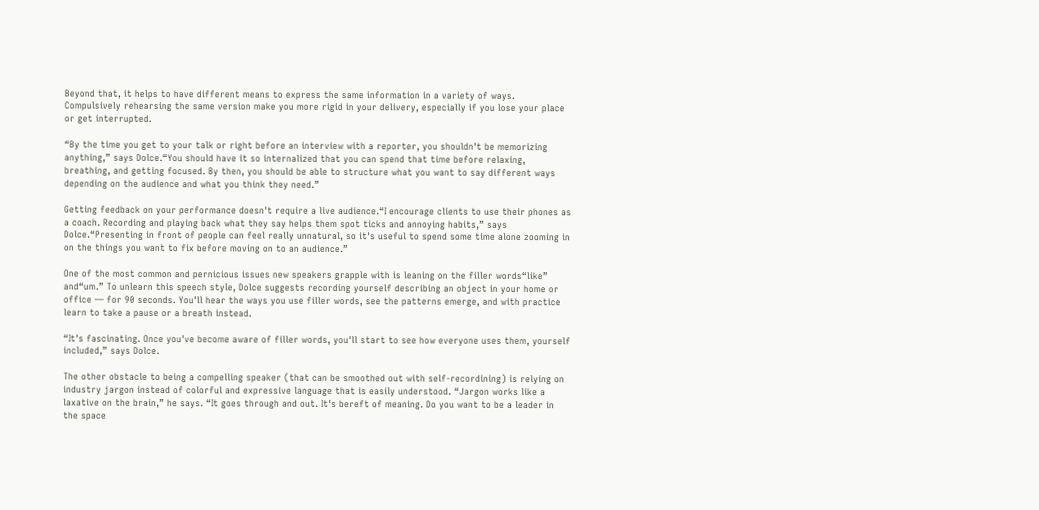Beyond that, it helps to have different means to express the same information in a variety of ways. Compulsively rehearsing the same version make you more rigid in your delivery, especially if you lose your place or get interrupted.

“By the time you get to your talk or right before an interview with a reporter, you shouldn't be memorizing anything,” says Dolce.“You should have it so internalized that you can spend that time before relaxing, breathing, and getting focused. By then, you should be able to structure what you want to say different ways depending on the audience and what you think they need.”

Getting feedback on your performance doesn't require a live audience.“I encourage clients to use their phones as a coach. Recording and playing back what they say helps them spot ticks and annoying habits,” says Dolce.“Presenting in front of people can feel really unnatural, so it's useful to spend some time alone zooming in on the things you want to fix before moving on to an audience.”

One of the most common and pernicious issues new speakers grapple with is leaning on the filler words“like” and“um.” To unlearn this speech style, Dolce suggests recording yourself describing an object in your home or office — for 90 seconds. You'll hear the ways you use filler words, see the patterns emerge, and with practice learn to take a pause or a breath instead.

“It's fascinating. Once you've become aware of filler words, you'll start to see how everyone uses them, yourself included,” says Dolce.

The other obstacle to being a compelling speaker (that can be smoothed out with self-recordining) is relying on industry jargon instead of colorful and expressive language that is easily understood. “Jargon works like a laxative on the brain,” he says. “It goes through and out. It's bereft of meaning. Do you want to be a leader in the space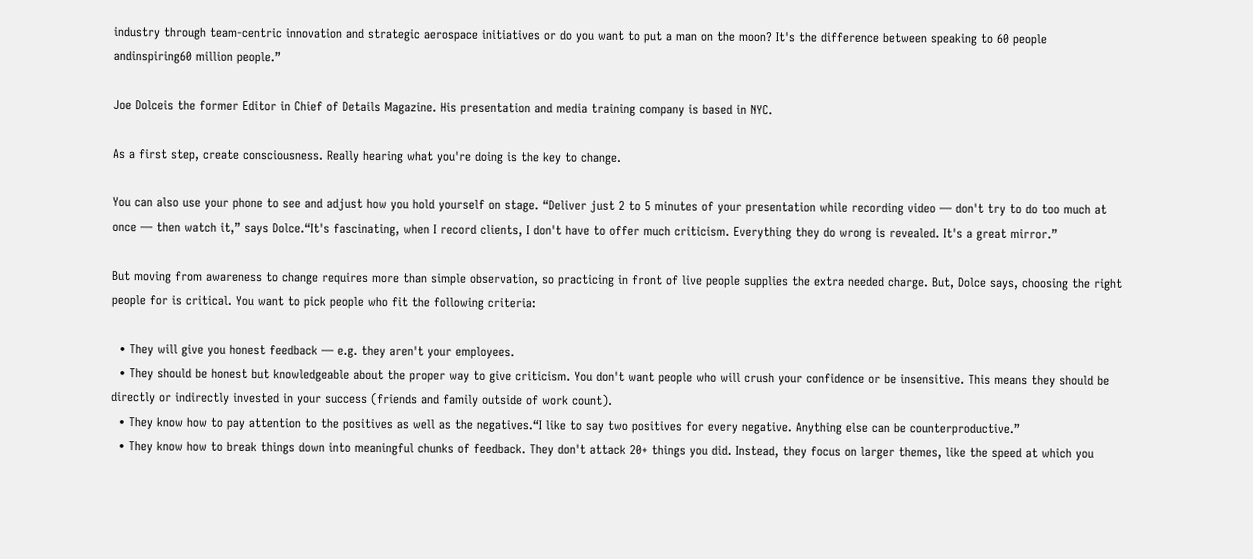industry through team-centric innovation and strategic aerospace initiatives or do you want to put a man on the moon? It's the difference between speaking to 60 people andinspiring60 million people.”

Joe Dolceis the former Editor in Chief of Details Magazine. His presentation and media training company is based in NYC.

As a first step, create consciousness. Really hearing what you're doing is the key to change.

You can also use your phone to see and adjust how you hold yourself on stage. “Deliver just 2 to 5 minutes of your presentation while recording video — don't try to do too much at once — then watch it,” says Dolce.“It's fascinating, when I record clients, I don't have to offer much criticism. Everything they do wrong is revealed. It's a great mirror.”

But moving from awareness to change requires more than simple observation, so practicing in front of live people supplies the extra needed charge. But, Dolce says, choosing the right people for is critical. You want to pick people who fit the following criteria:

  • They will give you honest feedback — e.g. they aren't your employees.
  • They should be honest but knowledgeable about the proper way to give criticism. You don't want people who will crush your confidence or be insensitive. This means they should be directly or indirectly invested in your success (friends and family outside of work count).
  • They know how to pay attention to the positives as well as the negatives.“I like to say two positives for every negative. Anything else can be counterproductive.”
  • They know how to break things down into meaningful chunks of feedback. They don't attack 20+ things you did. Instead, they focus on larger themes, like the speed at which you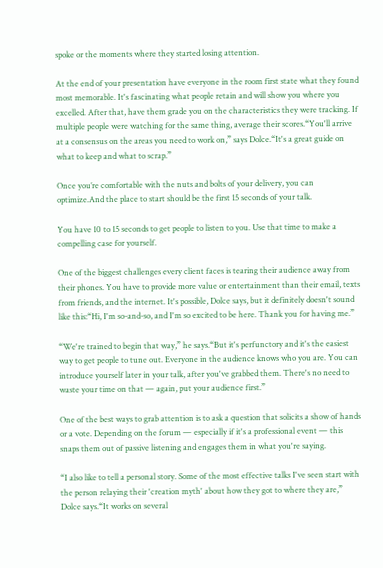spoke or the moments where they started losing attention.

At the end of your presentation have everyone in the room first state what they found most memorable. It's fascinating what people retain and will show you where you excelled. After that, have them grade you on the characteristics they were tracking. If multiple people were watching for the same thing, average their scores.“You'll arrive at a consensus on the areas you need to work on,” says Dolce.“It's a great guide on what to keep and what to scrap.”

Once you’re comfortable with the nuts and bolts of your delivery, you can optimize.And the place to start should be the first 15 seconds of your talk.

You have 10 to 15 seconds to get people to listen to you. Use that time to make a compelling case for yourself.

One of the biggest challenges every client faces is tearing their audience away from their phones. You have to provide more value or entertainment than their email, texts from friends, and the internet. It's possible, Dolce says, but it definitely doesn't sound like this:“Hi, I'm so-and-so, and I'm so excited to be here. Thank you for having me.”

“We're trained to begin that way,” he says.“But it's perfunctory and it's the easiest way to get people to tune out. Everyone in the audience knows who you are. You can introduce yourself later in your talk, after you've grabbed them. There's no need to waste your time on that — again, put your audience first.”

One of the best ways to grab attention is to ask a question that solicits a show of hands or a vote. Depending on the forum — especially if it's a professional event — this snaps them out of passive listening and engages them in what you're saying.

“I also like to tell a personal story. Some of the most effective talks I've seen start with the person relaying their 'creation myth' about how they got to where they are,” Dolce says.“It works on several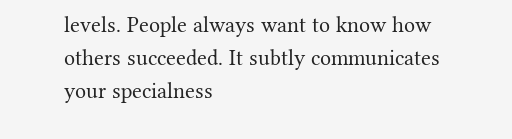levels. People always want to know how others succeeded. It subtly communicates your specialness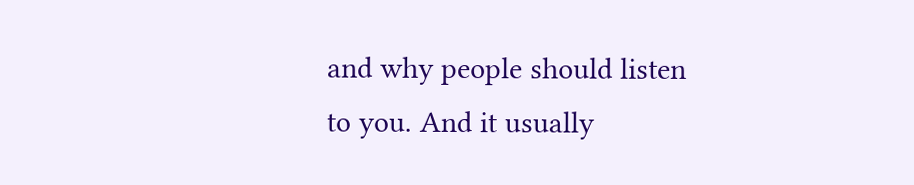and why people should listen to you. And it usually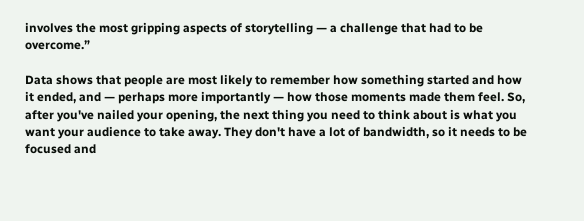involves the most gripping aspects of storytelling — a challenge that had to be overcome.”

Data shows that people are most likely to remember how something started and how it ended, and — perhaps more importantly — how those moments made them feel. So, after you've nailed your opening, the next thing you need to think about is what you want your audience to take away. They don't have a lot of bandwidth, so it needs to be focused and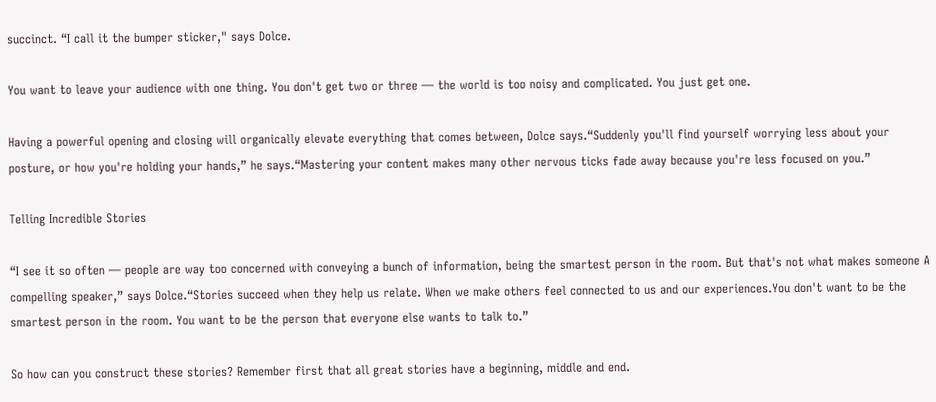succinct. “I call it the bumper sticker," says Dolce.

You want to leave your audience with one thing. You don't get two or three — the world is too noisy and complicated. You just get one.

Having a powerful opening and closing will organically elevate everything that comes between, Dolce says.“Suddenly you'll find yourself worrying less about your posture, or how you're holding your hands,” he says.“Mastering your content makes many other nervous ticks fade away because you're less focused on you.”

Telling Incredible Stories

“I see it so often — people are way too concerned with conveying a bunch of information, being the smartest person in the room. But that's not what makes someone A compelling speaker,” says Dolce.“Stories succeed when they help us relate. When we make others feel connected to us and our experiences.You don't want to be the smartest person in the room. You want to be the person that everyone else wants to talk to.”

So how can you construct these stories? Remember first that all great stories have a beginning, middle and end.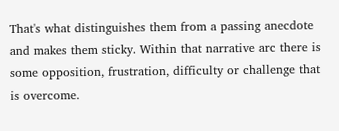That's what distinguishes them from a passing anecdote and makes them sticky. Within that narrative arc there is some opposition, frustration, difficulty or challenge that is overcome.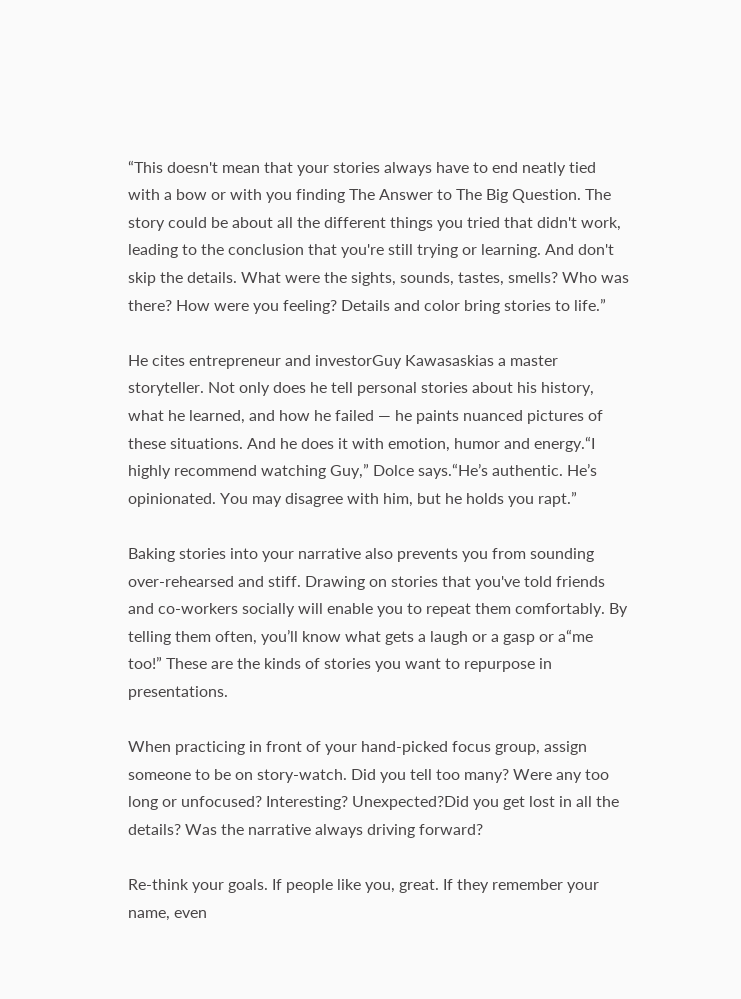“This doesn't mean that your stories always have to end neatly tied with a bow or with you finding The Answer to The Big Question. The story could be about all the different things you tried that didn't work, leading to the conclusion that you're still trying or learning. And don't skip the details. What were the sights, sounds, tastes, smells? Who was there? How were you feeling? Details and color bring stories to life.”

He cites entrepreneur and investorGuy Kawasaskias a master storyteller. Not only does he tell personal stories about his history, what he learned, and how he failed — he paints nuanced pictures of these situations. And he does it with emotion, humor and energy.“I highly recommend watching Guy,” Dolce says.“He’s authentic. He’s opinionated. You may disagree with him, but he holds you rapt.”

Baking stories into your narrative also prevents you from sounding over-rehearsed and stiff. Drawing on stories that you've told friends and co-workers socially will enable you to repeat them comfortably. By telling them often, you’ll know what gets a laugh or a gasp or a“me too!” These are the kinds of stories you want to repurpose in presentations.

When practicing in front of your hand-picked focus group, assign someone to be on story-watch. Did you tell too many? Were any too long or unfocused? Interesting? Unexpected?Did you get lost in all the details? Was the narrative always driving forward?

Re-think your goals. If people like you, great. If they remember your name, even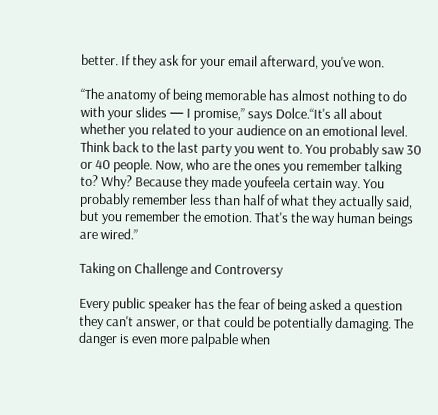better. If they ask for your email afterward, you've won.

“The anatomy of being memorable has almost nothing to do with your slides — I promise,” says Dolce.“It's all about whether you related to your audience on an emotional level. Think back to the last party you went to. You probably saw 30 or 40 people. Now, who are the ones you remember talking to? Why? Because they made youfeela certain way. You probably remember less than half of what they actually said, but you remember the emotion. That's the way human beings are wired.”

Taking on Challenge and Controversy

Every public speaker has the fear of being asked a question they can't answer, or that could be potentially damaging. The danger is even more palpable when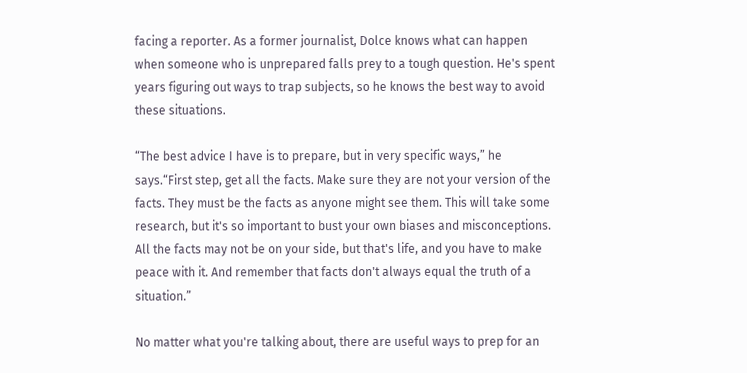facing a reporter. As a former journalist, Dolce knows what can happen when someone who is unprepared falls prey to a tough question. He's spent years figuring out ways to trap subjects, so he knows the best way to avoid these situations.

“The best advice I have is to prepare, but in very specific ways,” he says.“First step, get all the facts. Make sure they are not your version of the facts. They must be the facts as anyone might see them. This will take some research, but it's so important to bust your own biases and misconceptions. All the facts may not be on your side, but that's life, and you have to make peace with it. And remember that facts don't always equal the truth of a situation.”

No matter what you're talking about, there are useful ways to prep for an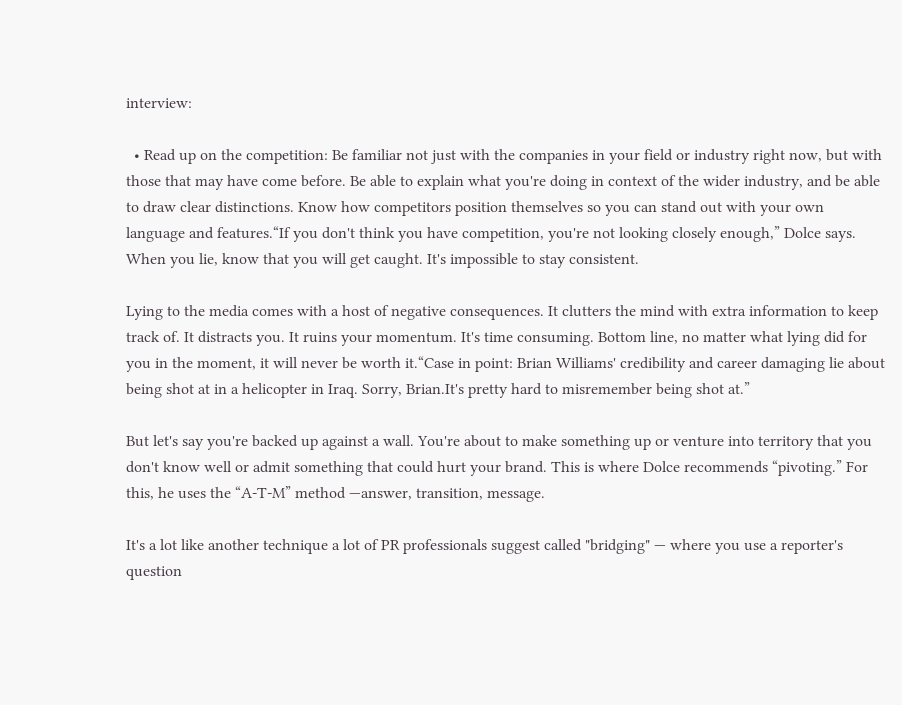interview:

  • Read up on the competition: Be familiar not just with the companies in your field or industry right now, but with those that may have come before. Be able to explain what you're doing in context of the wider industry, and be able to draw clear distinctions. Know how competitors position themselves so you can stand out with your own language and features.“If you don't think you have competition, you're not looking closely enough,” Dolce says.
When you lie, know that you will get caught. It's impossible to stay consistent.

Lying to the media comes with a host of negative consequences. It clutters the mind with extra information to keep track of. It distracts you. It ruins your momentum. It's time consuming. Bottom line, no matter what lying did for you in the moment, it will never be worth it.“Case in point: Brian Williams' credibility and career damaging lie about being shot at in a helicopter in Iraq. Sorry, Brian.It's pretty hard to misremember being shot at.”

But let's say you're backed up against a wall. You're about to make something up or venture into territory that you don't know well or admit something that could hurt your brand. This is where Dolce recommends “pivoting.” For this, he uses the “A-T-M” method —answer, transition, message.

It's a lot like another technique a lot of PR professionals suggest called "bridging" — where you use a reporter's question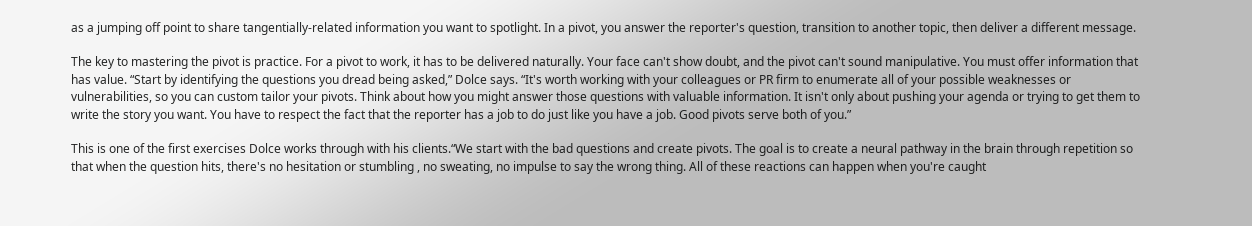as a jumping off point to share tangentially-related information you want to spotlight. In a pivot, you answer the reporter's question, transition to another topic, then deliver a different message.

The key to mastering the pivot is practice. For a pivot to work, it has to be delivered naturally. Your face can't show doubt, and the pivot can't sound manipulative. You must offer information that has value. “Start by identifying the questions you dread being asked,” Dolce says. “It's worth working with your colleagues or PR firm to enumerate all of your possible weaknesses or vulnerabilities, so you can custom tailor your pivots. Think about how you might answer those questions with valuable information. It isn't only about pushing your agenda or trying to get them to write the story you want. You have to respect the fact that the reporter has a job to do just like you have a job. Good pivots serve both of you.”

This is one of the first exercises Dolce works through with his clients.“We start with the bad questions and create pivots. The goal is to create a neural pathway in the brain through repetition so that when the question hits, there's no hesitation or stumbling , no sweating, no impulse to say the wrong thing. All of these reactions can happen when you're caught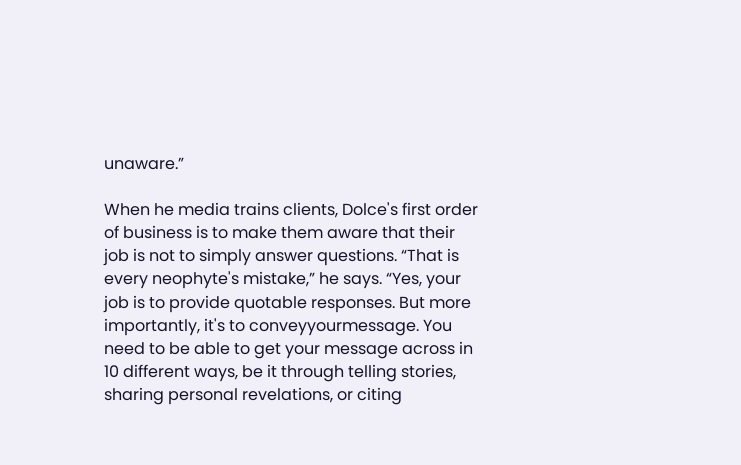unaware.”

When he media trains clients, Dolce's first order of business is to make them aware that their job is not to simply answer questions. “That is every neophyte's mistake,” he says. “Yes, your job is to provide quotable responses. But more importantly, it's to conveyyourmessage. You need to be able to get your message across in 10 different ways, be it through telling stories, sharing personal revelations, or citing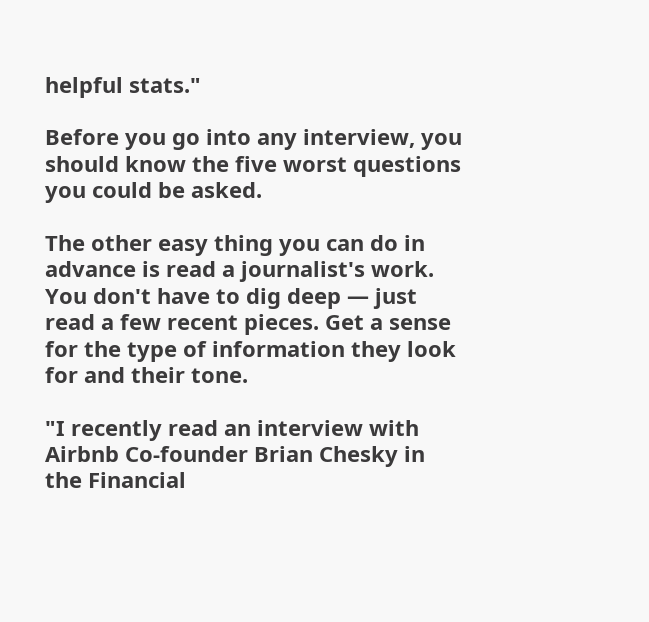helpful stats."

Before you go into any interview, you should know the five worst questions you could be asked.

The other easy thing you can do in advance is read a journalist's work. You don't have to dig deep — just read a few recent pieces. Get a sense for the type of information they look for and their tone.

"I recently read an interview with Airbnb Co-founder Brian Chesky in the Financial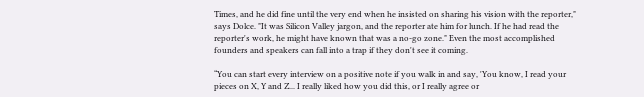Times, and he did fine until the very end when he insisted on sharing his vision with the reporter," says Dolce. "It was Silicon Valley jargon, and the reporter ate him for lunch. If he had read the reporter's work, he might have known that was a no-go zone." Even the most accomplished founders and speakers can fall into a trap if they don't see it coming.

“You can start every interview on a positive note if you walk in and say, 'You know, I read your pieces on X, Y and Z... I really liked how you did this, or I really agree or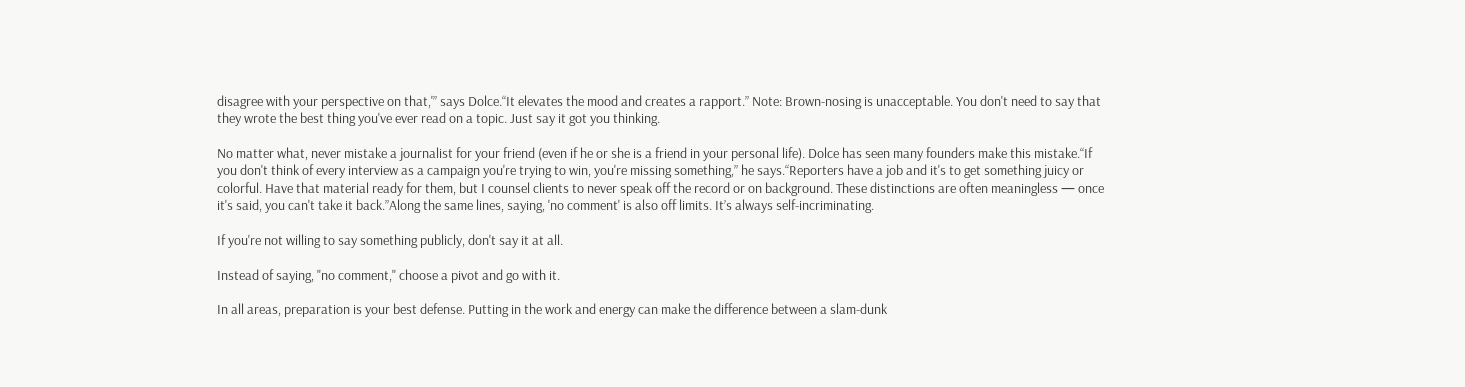disagree with your perspective on that,'” says Dolce.“It elevates the mood and creates a rapport.” Note: Brown-nosing is unacceptable. You don't need to say that they wrote the best thing you've ever read on a topic. Just say it got you thinking.

No matter what, never mistake a journalist for your friend (even if he or she is a friend in your personal life). Dolce has seen many founders make this mistake.“If you don't think of every interview as a campaign you're trying to win, you're missing something,” he says.“Reporters have a job and it's to get something juicy or colorful. Have that material ready for them, but I counsel clients to never speak off the record or on background. These distinctions are often meaningless — once it's said, you can't take it back.”Along the same lines, saying, 'no comment' is also off limits. It’s always self-incriminating.

If you're not willing to say something publicly, don't say it at all.

Instead of saying, "no comment," choose a pivot and go with it.

In all areas, preparation is your best defense. Putting in the work and energy can make the difference between a slam-dunk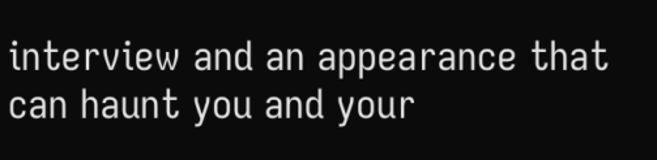interview and an appearance that can haunt you and your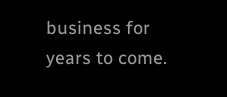business for years to come.